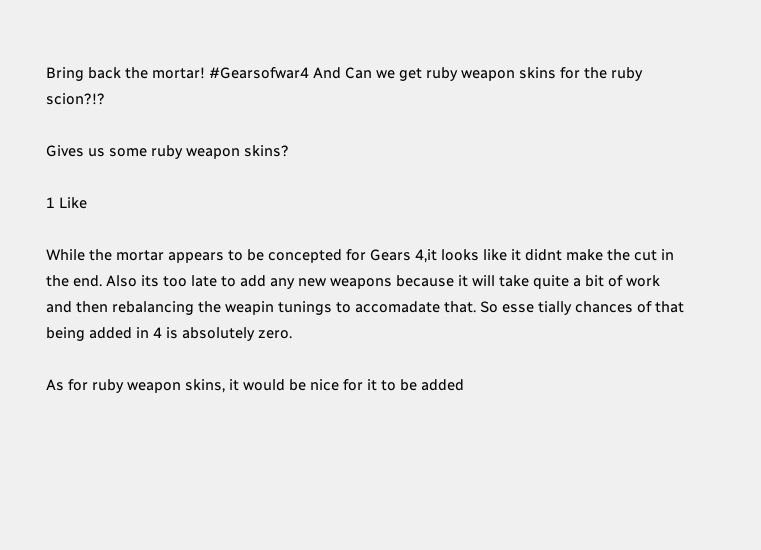Bring back the mortar! #Gearsofwar4 And Can we get ruby weapon skins for the ruby scion?!?

Gives us some ruby weapon skins?

1 Like

While the mortar appears to be concepted for Gears 4,it looks like it didnt make the cut in the end. Also its too late to add any new weapons because it will take quite a bit of work and then rebalancing the weapin tunings to accomadate that. So esse tially chances of that being added in 4 is absolutely zero.

As for ruby weapon skins, it would be nice for it to be added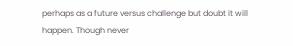perhaps as a future versus challenge but doubt it will happen. Though never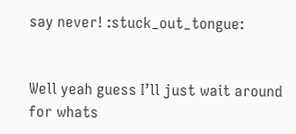say never! :stuck_out_tongue:


Well yeah guess I’ll just wait around for whats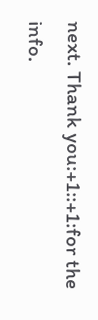next. Thank you:+1::+1:for the info.